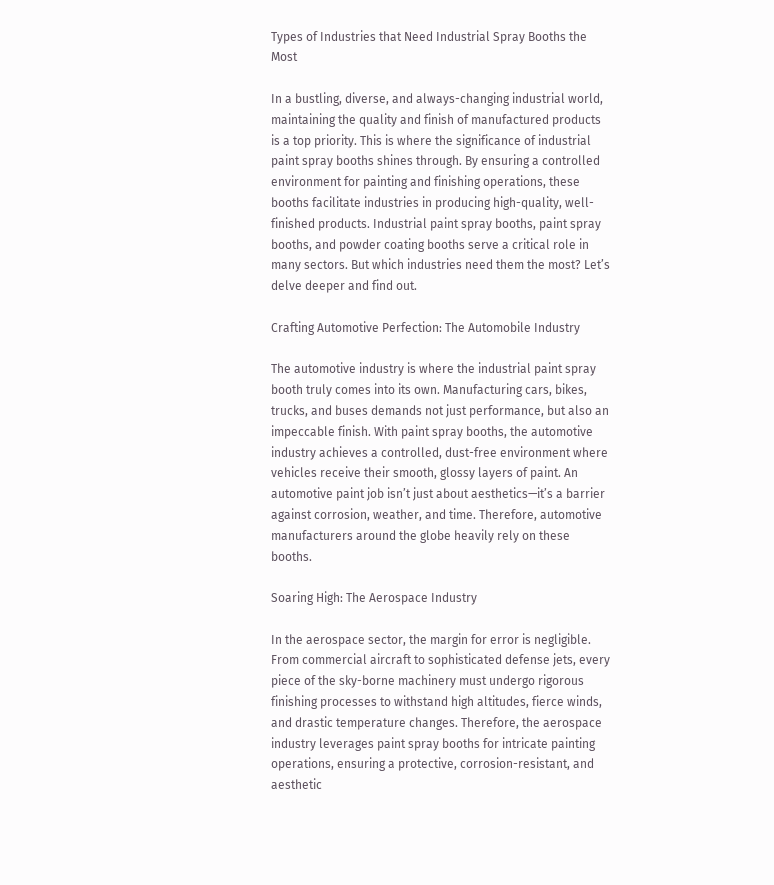Types of Industries that Need Industrial Spray Booths the Most

In a bustling, diverse, and always-changing industrial world, maintaining the quality and finish of manufactured products is a top priority. This is where the significance of industrial paint spray booths shines through. By ensuring a controlled environment for painting and finishing operations, these booths facilitate industries in producing high-quality, well-finished products. Industrial paint spray booths, paint spray booths, and powder coating booths serve a critical role in many sectors. But which industries need them the most? Let’s delve deeper and find out.

Crafting Automotive Perfection: The Automobile Industry

The automotive industry is where the industrial paint spray booth truly comes into its own. Manufacturing cars, bikes, trucks, and buses demands not just performance, but also an impeccable finish. With paint spray booths, the automotive industry achieves a controlled, dust-free environment where vehicles receive their smooth, glossy layers of paint. An automotive paint job isn’t just about aesthetics—it’s a barrier against corrosion, weather, and time. Therefore, automotive manufacturers around the globe heavily rely on these booths.

Soaring High: The Aerospace Industry

In the aerospace sector, the margin for error is negligible. From commercial aircraft to sophisticated defense jets, every piece of the sky-borne machinery must undergo rigorous finishing processes to withstand high altitudes, fierce winds, and drastic temperature changes. Therefore, the aerospace industry leverages paint spray booths for intricate painting operations, ensuring a protective, corrosion-resistant, and aesthetic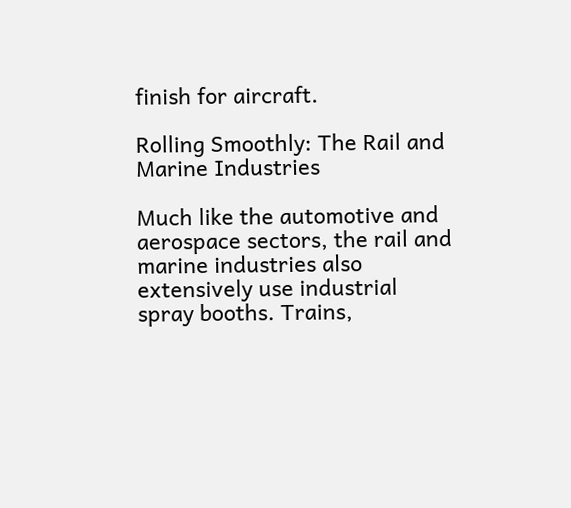finish for aircraft.

Rolling Smoothly: The Rail and Marine Industries

Much like the automotive and aerospace sectors, the rail and marine industries also extensively use industrial spray booths. Trains,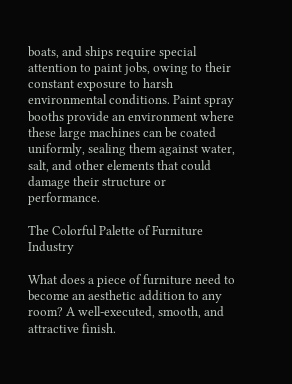boats, and ships require special attention to paint jobs, owing to their constant exposure to harsh environmental conditions. Paint spray booths provide an environment where these large machines can be coated uniformly, sealing them against water, salt, and other elements that could damage their structure or performance.

The Colorful Palette of Furniture Industry

What does a piece of furniture need to become an aesthetic addition to any room? A well-executed, smooth, and attractive finish.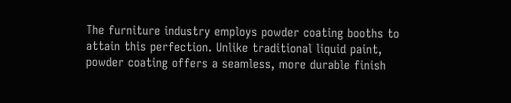The furniture industry employs powder coating booths to attain this perfection. Unlike traditional liquid paint, powder coating offers a seamless, more durable finish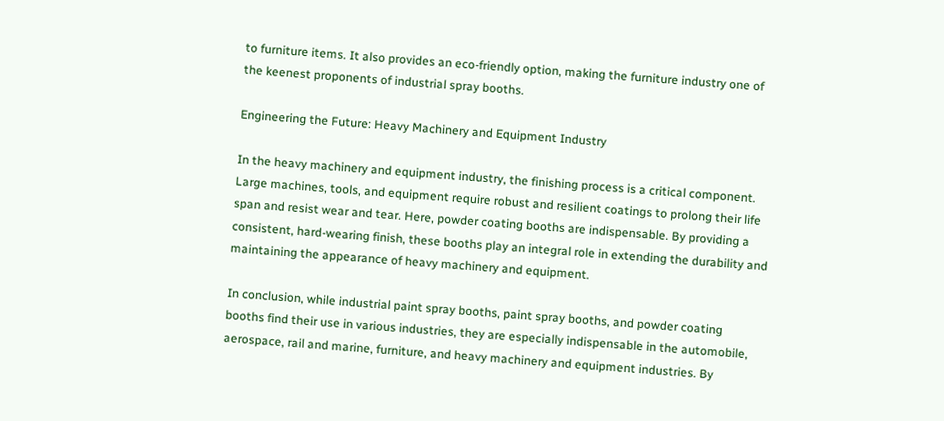to furniture items. It also provides an eco-friendly option, making the furniture industry one of the keenest proponents of industrial spray booths.

Engineering the Future: Heavy Machinery and Equipment Industry

In the heavy machinery and equipment industry, the finishing process is a critical component. Large machines, tools, and equipment require robust and resilient coatings to prolong their life span and resist wear and tear. Here, powder coating booths are indispensable. By providing a consistent, hard-wearing finish, these booths play an integral role in extending the durability and maintaining the appearance of heavy machinery and equipment.

In conclusion, while industrial paint spray booths, paint spray booths, and powder coating booths find their use in various industries, they are especially indispensable in the automobile, aerospace, rail and marine, furniture, and heavy machinery and equipment industries. By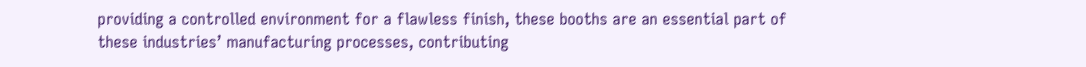providing a controlled environment for a flawless finish, these booths are an essential part of these industries’ manufacturing processes, contributing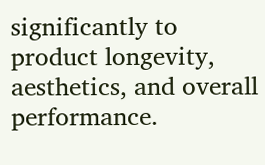significantly to product longevity, aesthetics, and overall performance.